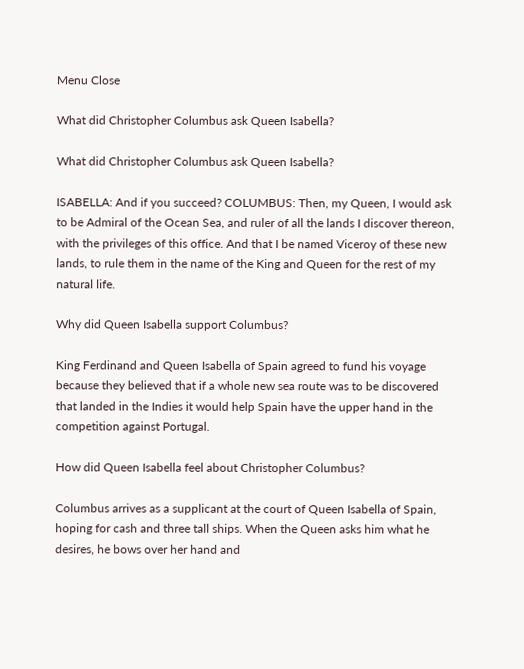Menu Close

What did Christopher Columbus ask Queen Isabella?

What did Christopher Columbus ask Queen Isabella?

ISABELLA: And if you succeed? COLUMBUS: Then, my Queen, I would ask to be Admiral of the Ocean Sea, and ruler of all the lands I discover thereon, with the privileges of this office. And that I be named Viceroy of these new lands, to rule them in the name of the King and Queen for the rest of my natural life.

Why did Queen Isabella support Columbus?

King Ferdinand and Queen Isabella of Spain agreed to fund his voyage because they believed that if a whole new sea route was to be discovered that landed in the Indies it would help Spain have the upper hand in the competition against Portugal.

How did Queen Isabella feel about Christopher Columbus?

Columbus arrives as a supplicant at the court of Queen Isabella of Spain, hoping for cash and three tall ships. When the Queen asks him what he desires, he bows over her hand and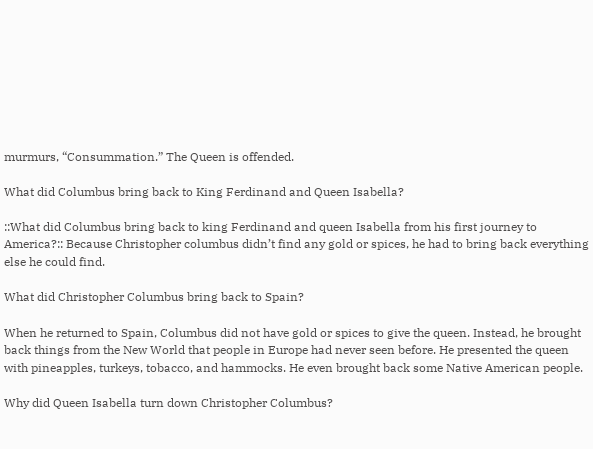murmurs, “Consummation.” The Queen is offended.

What did Columbus bring back to King Ferdinand and Queen Isabella?

::What did Columbus bring back to king Ferdinand and queen Isabella from his first journey to America?:: Because Christopher columbus didn’t find any gold or spices, he had to bring back everything else he could find.

What did Christopher Columbus bring back to Spain?

When he returned to Spain, Columbus did not have gold or spices to give the queen. Instead, he brought back things from the New World that people in Europe had never seen before. He presented the queen with pineapples, turkeys, tobacco, and hammocks. He even brought back some Native American people.

Why did Queen Isabella turn down Christopher Columbus?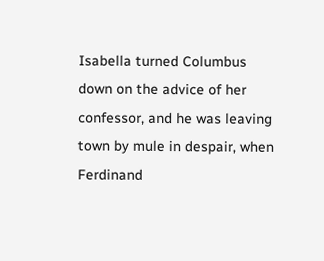Isabella turned Columbus down on the advice of her confessor, and he was leaving town by mule in despair, when Ferdinand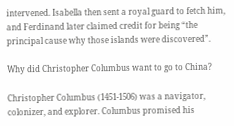intervened. Isabella then sent a royal guard to fetch him, and Ferdinand later claimed credit for being “the principal cause why those islands were discovered”.

Why did Christopher Columbus want to go to China?

Christopher Columbus (1451-1506) was a navigator, colonizer, and explorer. Columbus promised his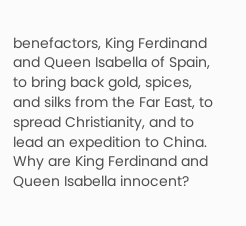benefactors, King Ferdinand and Queen Isabella of Spain, to bring back gold, spices, and silks from the Far East, to spread Christianity, and to lead an expedition to China. Why are King Ferdinand and Queen Isabella innocent?